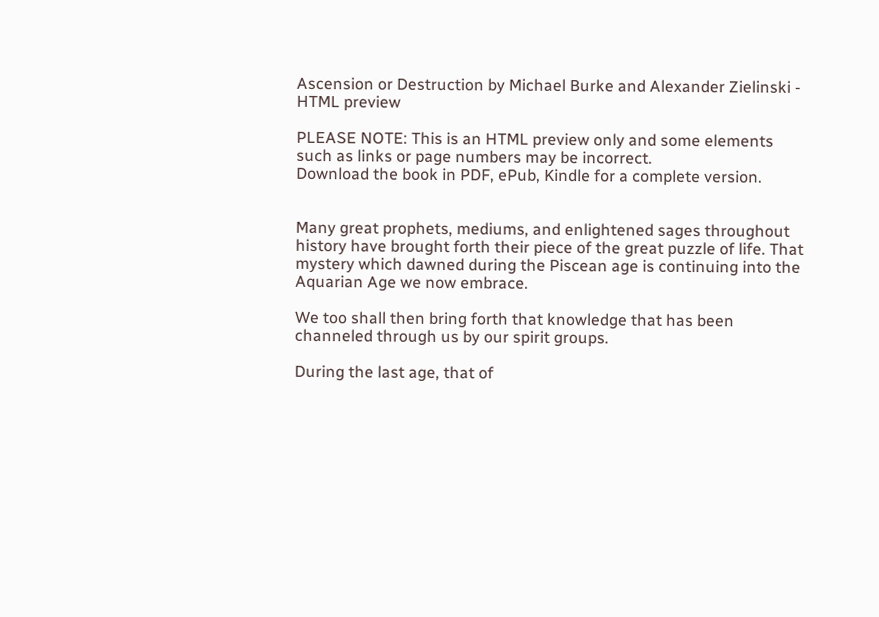Ascension or Destruction by Michael Burke and Alexander Zielinski - HTML preview

PLEASE NOTE: This is an HTML preview only and some elements such as links or page numbers may be incorrect.
Download the book in PDF, ePub, Kindle for a complete version.


Many great prophets, mediums, and enlightened sages throughout history have brought forth their piece of the great puzzle of life. That mystery which dawned during the Piscean age is continuing into the Aquarian Age we now embrace.

We too shall then bring forth that knowledge that has been channeled through us by our spirit groups.

During the last age, that of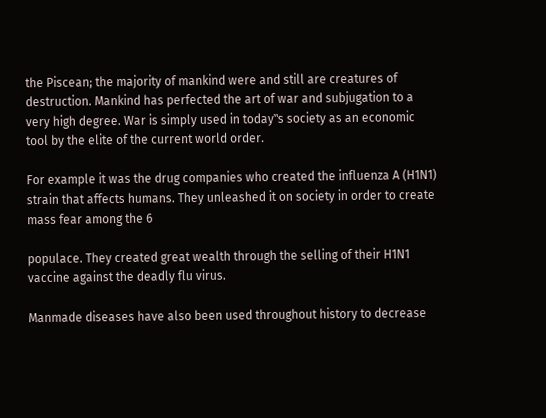the Piscean; the majority of mankind were and still are creatures of destruction. Mankind has perfected the art of war and subjugation to a very high degree. War is simply used in today‟s society as an economic tool by the elite of the current world order.

For example it was the drug companies who created the influenza A (H1N1) strain that affects humans. They unleashed it on society in order to create mass fear among the 6

populace. They created great wealth through the selling of their H1N1 vaccine against the deadly flu virus.

Manmade diseases have also been used throughout history to decrease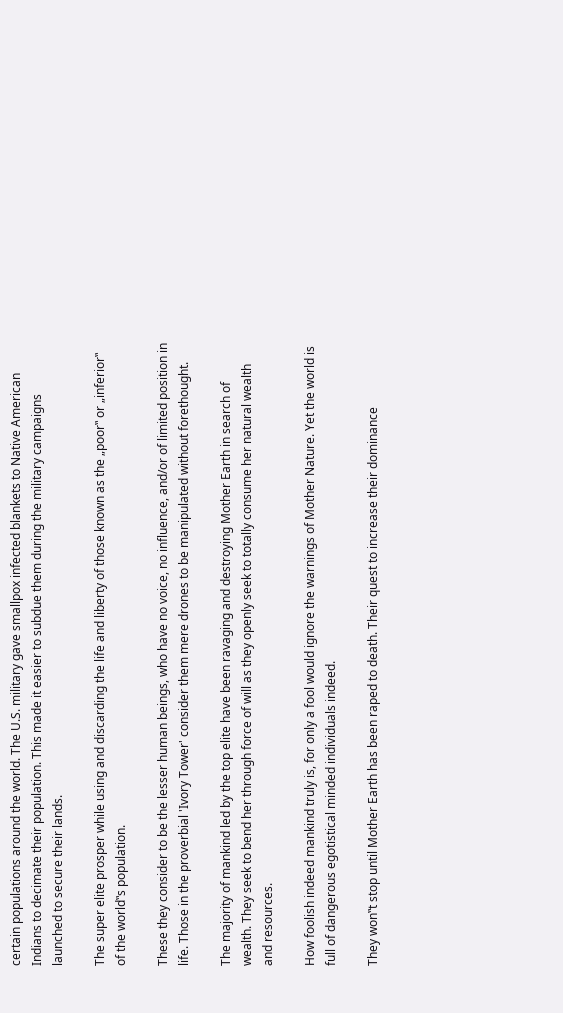certain populations around the world. The U.S. military gave smallpox infected blankets to Native American Indians to decimate their population. This made it easier to subdue them during the military campaigns launched to secure their lands.

The super elite prosper while using and discarding the life and liberty of those known as the „poor‟ or „inferior‟ of the world‟s population.

These they consider to be the lesser human beings, who have no voice, no influence, and/or of limited position in life. Those in the proverbial 'Ivory Tower' consider them mere drones to be manipulated without forethought.

The majority of mankind led by the top elite have been ravaging and destroying Mother Earth in search of wealth. They seek to bend her through force of will as they openly seek to totally consume her natural wealth and resources.

How foolish indeed mankind truly is, for only a fool would ignore the warnings of Mother Nature. Yet the world is full of dangerous egotistical minded individuals indeed.

They won‟t stop until Mother Earth has been raped to death. Their quest to increase their dominance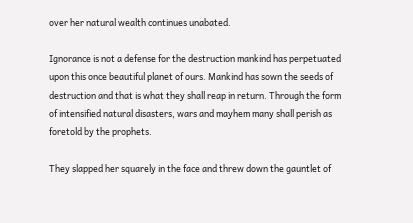over her natural wealth continues unabated.

Ignorance is not a defense for the destruction mankind has perpetuated upon this once beautiful planet of ours. Mankind has sown the seeds of destruction and that is what they shall reap in return. Through the form of intensified natural disasters, wars and mayhem many shall perish as foretold by the prophets.

They slapped her squarely in the face and threw down the gauntlet of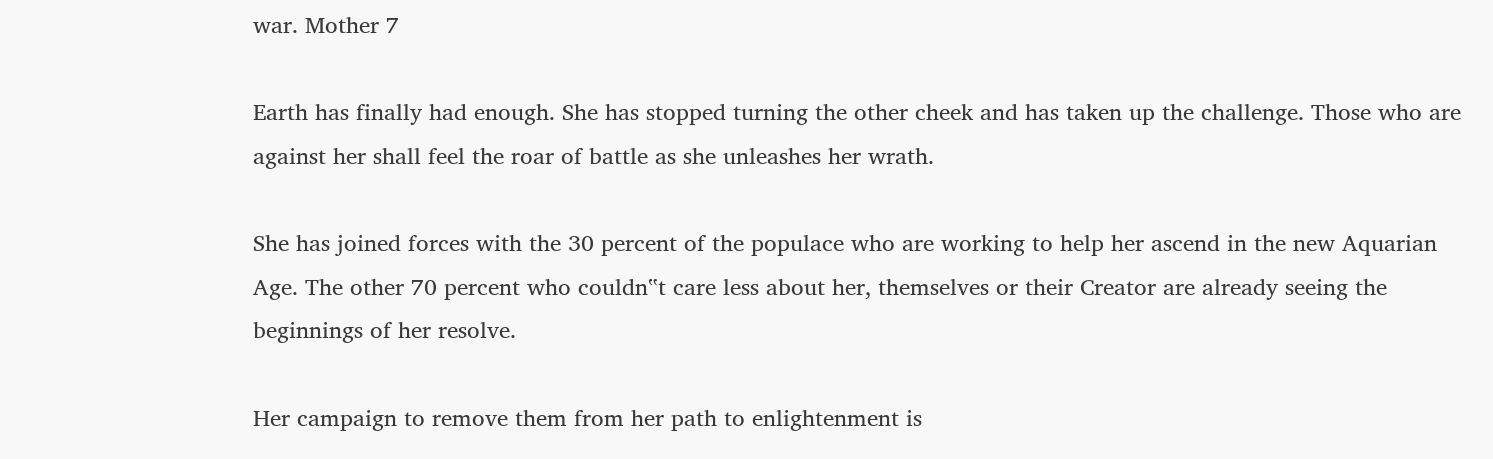war. Mother 7

Earth has finally had enough. She has stopped turning the other cheek and has taken up the challenge. Those who are against her shall feel the roar of battle as she unleashes her wrath.

She has joined forces with the 30 percent of the populace who are working to help her ascend in the new Aquarian Age. The other 70 percent who couldn‟t care less about her, themselves or their Creator are already seeing the beginnings of her resolve.

Her campaign to remove them from her path to enlightenment is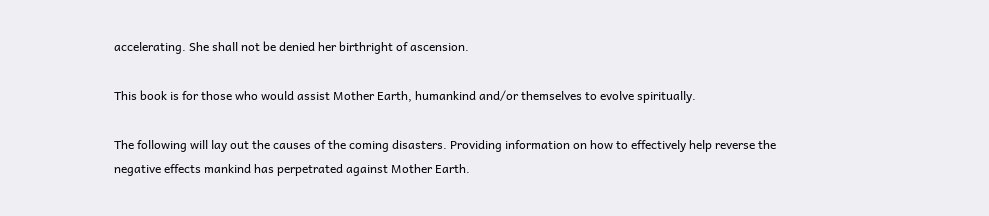accelerating. She shall not be denied her birthright of ascension.

This book is for those who would assist Mother Earth, humankind and/or themselves to evolve spiritually.

The following will lay out the causes of the coming disasters. Providing information on how to effectively help reverse the negative effects mankind has perpetrated against Mother Earth.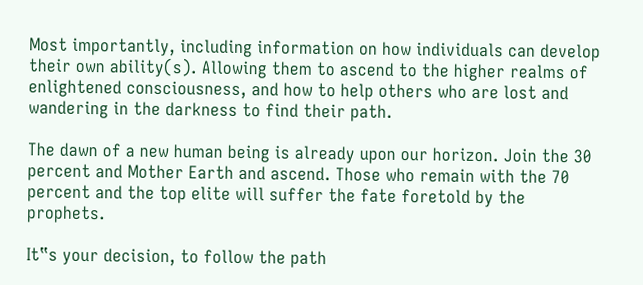Most importantly, including information on how individuals can develop their own ability(s). Allowing them to ascend to the higher realms of enlightened consciousness, and how to help others who are lost and wandering in the darkness to find their path.

The dawn of a new human being is already upon our horizon. Join the 30 percent and Mother Earth and ascend. Those who remain with the 70 percent and the top elite will suffer the fate foretold by the prophets.

It‟s your decision, to follow the path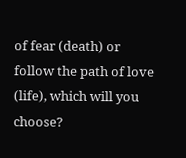of fear (death) or follow the path of love (life), which will you choose?